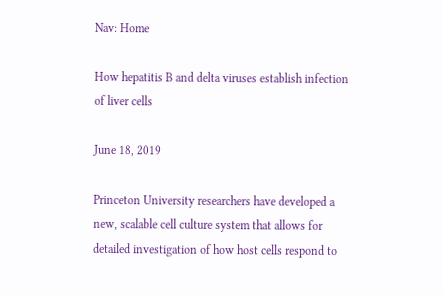Nav: Home

How hepatitis B and delta viruses establish infection of liver cells

June 18, 2019

Princeton University researchers have developed a new, scalable cell culture system that allows for detailed investigation of how host cells respond to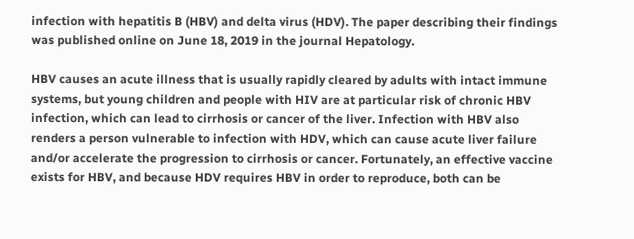infection with hepatitis B (HBV) and delta virus (HDV). The paper describing their findings was published online on June 18, 2019 in the journal Hepatology.

HBV causes an acute illness that is usually rapidly cleared by adults with intact immune systems, but young children and people with HIV are at particular risk of chronic HBV infection, which can lead to cirrhosis or cancer of the liver. Infection with HBV also renders a person vulnerable to infection with HDV, which can cause acute liver failure and/or accelerate the progression to cirrhosis or cancer. Fortunately, an effective vaccine exists for HBV, and because HDV requires HBV in order to reproduce, both can be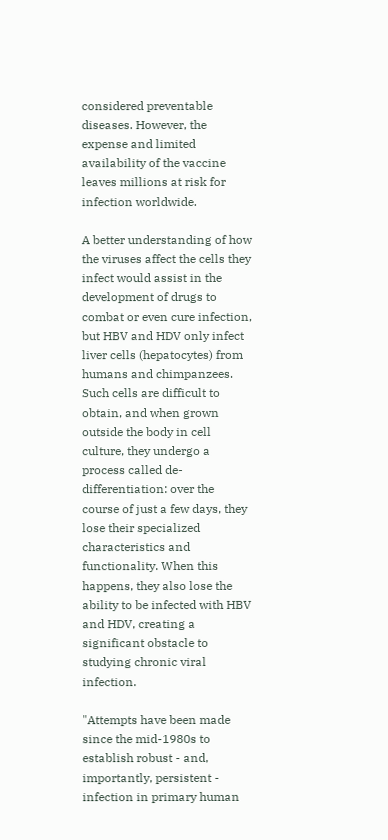considered preventable diseases. However, the expense and limited availability of the vaccine leaves millions at risk for infection worldwide.

A better understanding of how the viruses affect the cells they infect would assist in the development of drugs to combat or even cure infection, but HBV and HDV only infect liver cells (hepatocytes) from humans and chimpanzees. Such cells are difficult to obtain, and when grown outside the body in cell culture, they undergo a process called de-differentiation: over the course of just a few days, they lose their specialized characteristics and functionality. When this happens, they also lose the ability to be infected with HBV and HDV, creating a significant obstacle to studying chronic viral infection.

"Attempts have been made since the mid-1980s to establish robust - and, importantly, persistent - infection in primary human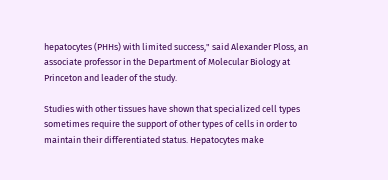hepatocytes (PHHs) with limited success," said Alexander Ploss, an associate professor in the Department of Molecular Biology at Princeton and leader of the study.

Studies with other tissues have shown that specialized cell types sometimes require the support of other types of cells in order to maintain their differentiated status. Hepatocytes make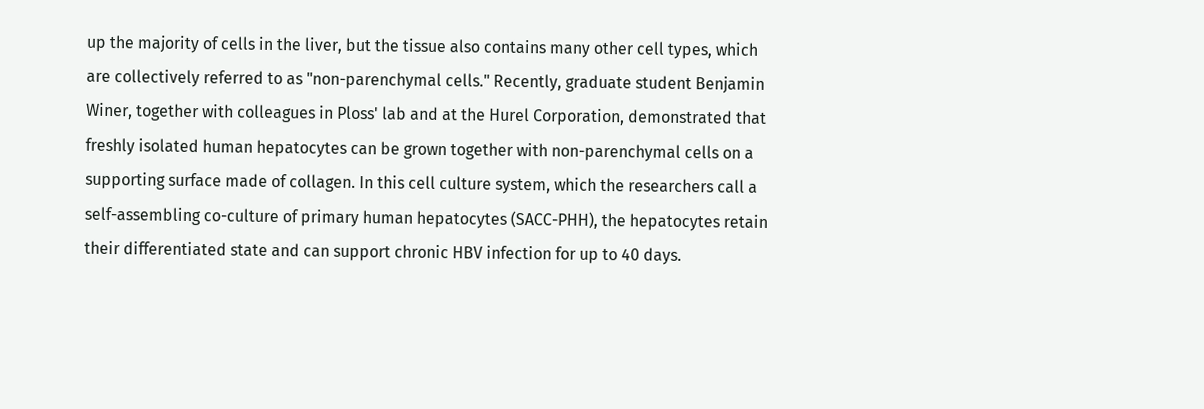up the majority of cells in the liver, but the tissue also contains many other cell types, which are collectively referred to as "non-parenchymal cells." Recently, graduate student Benjamin Winer, together with colleagues in Ploss' lab and at the Hurel Corporation, demonstrated that freshly isolated human hepatocytes can be grown together with non-parenchymal cells on a supporting surface made of collagen. In this cell culture system, which the researchers call a self-assembling co-culture of primary human hepatocytes (SACC-PHH), the hepatocytes retain their differentiated state and can support chronic HBV infection for up to 40 days.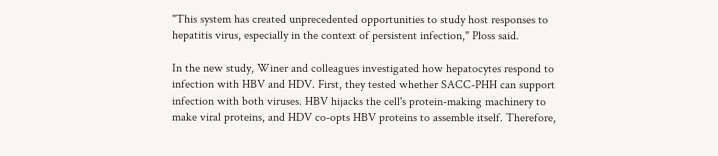"This system has created unprecedented opportunities to study host responses to hepatitis virus, especially in the context of persistent infection," Ploss said.

In the new study, Winer and colleagues investigated how hepatocytes respond to infection with HBV and HDV. First, they tested whether SACC-PHH can support infection with both viruses. HBV hijacks the cell's protein-making machinery to make viral proteins, and HDV co-opts HBV proteins to assemble itself. Therefore,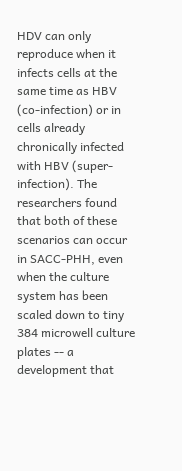HDV can only reproduce when it infects cells at the same time as HBV (co-infection) or in cells already chronically infected with HBV (super-infection). The researchers found that both of these scenarios can occur in SACC-PHH, even when the culture system has been scaled down to tiny 384 microwell culture plates -- a development that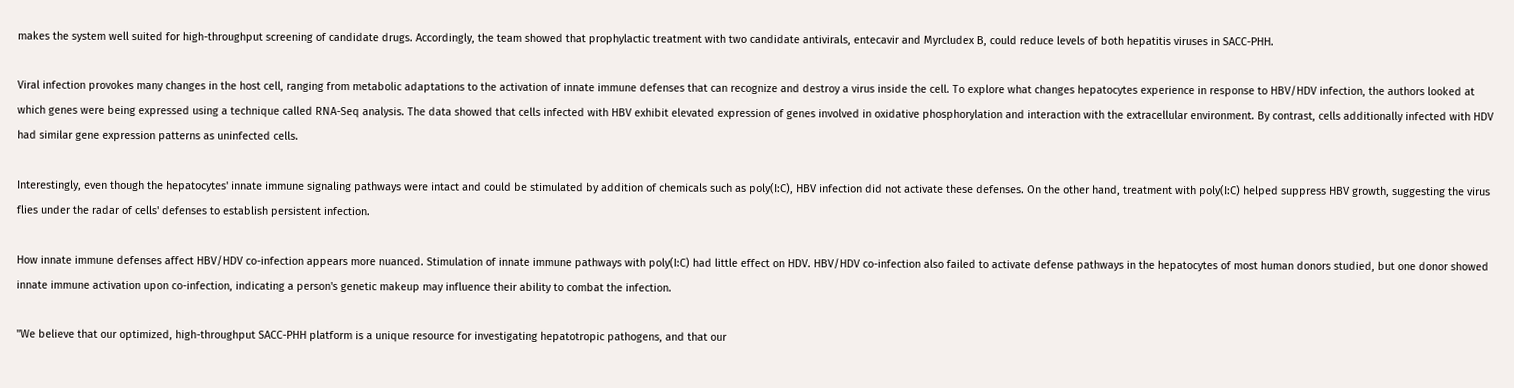makes the system well suited for high-throughput screening of candidate drugs. Accordingly, the team showed that prophylactic treatment with two candidate antivirals, entecavir and Myrcludex B, could reduce levels of both hepatitis viruses in SACC-PHH.

Viral infection provokes many changes in the host cell, ranging from metabolic adaptations to the activation of innate immune defenses that can recognize and destroy a virus inside the cell. To explore what changes hepatocytes experience in response to HBV/HDV infection, the authors looked at which genes were being expressed using a technique called RNA-Seq analysis. The data showed that cells infected with HBV exhibit elevated expression of genes involved in oxidative phosphorylation and interaction with the extracellular environment. By contrast, cells additionally infected with HDV had similar gene expression patterns as uninfected cells.

Interestingly, even though the hepatocytes' innate immune signaling pathways were intact and could be stimulated by addition of chemicals such as poly(I:C), HBV infection did not activate these defenses. On the other hand, treatment with poly(I:C) helped suppress HBV growth, suggesting the virus flies under the radar of cells' defenses to establish persistent infection.

How innate immune defenses affect HBV/HDV co-infection appears more nuanced. Stimulation of innate immune pathways with poly(I:C) had little effect on HDV. HBV/HDV co-infection also failed to activate defense pathways in the hepatocytes of most human donors studied, but one donor showed innate immune activation upon co-infection, indicating a person's genetic makeup may influence their ability to combat the infection.

"We believe that our optimized, high-throughput SACC-PHH platform is a unique resource for investigating hepatotropic pathogens, and that our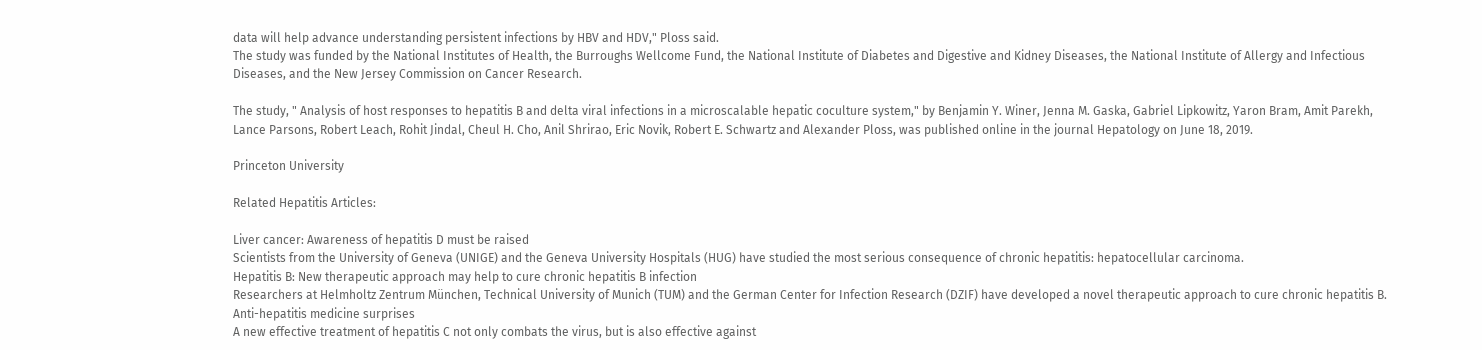data will help advance understanding persistent infections by HBV and HDV," Ploss said.
The study was funded by the National Institutes of Health, the Burroughs Wellcome Fund, the National Institute of Diabetes and Digestive and Kidney Diseases, the National Institute of Allergy and Infectious Diseases, and the New Jersey Commission on Cancer Research.

The study, " Analysis of host responses to hepatitis B and delta viral infections in a microscalable hepatic coculture system," by Benjamin Y. Winer, Jenna M. Gaska, Gabriel Lipkowitz, Yaron Bram, Amit Parekh, Lance Parsons, Robert Leach, Rohit Jindal, Cheul H. Cho, Anil Shrirao, Eric Novik, Robert E. Schwartz and Alexander Ploss, was published online in the journal Hepatology on June 18, 2019.

Princeton University

Related Hepatitis Articles:

Liver cancer: Awareness of hepatitis D must be raised
Scientists from the University of Geneva (UNIGE) and the Geneva University Hospitals (HUG) have studied the most serious consequence of chronic hepatitis: hepatocellular carcinoma.
Hepatitis B: New therapeutic approach may help to cure chronic hepatitis B infection
Researchers at Helmholtz Zentrum München, Technical University of Munich (TUM) and the German Center for Infection Research (DZIF) have developed a novel therapeutic approach to cure chronic hepatitis B.
Anti-hepatitis medicine surprises
A new effective treatment of hepatitis C not only combats the virus, but is also effective against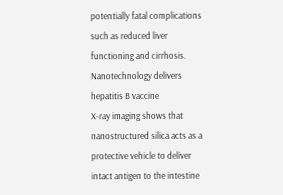potentially fatal complications such as reduced liver functioning and cirrhosis.
Nanotechnology delivers hepatitis B vaccine
X-ray imaging shows that nanostructured silica acts as a protective vehicle to deliver intact antigen to the intestine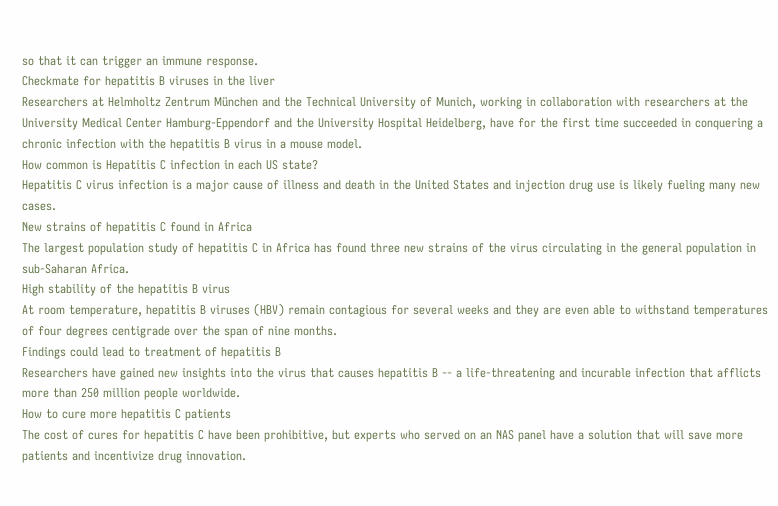so that it can trigger an immune response.
Checkmate for hepatitis B viruses in the liver
Researchers at Helmholtz Zentrum München and the Technical University of Munich, working in collaboration with researchers at the University Medical Center Hamburg-Eppendorf and the University Hospital Heidelberg, have for the first time succeeded in conquering a chronic infection with the hepatitis B virus in a mouse model.
How common is Hepatitis C infection in each US state?
Hepatitis C virus infection is a major cause of illness and death in the United States and injection drug use is likely fueling many new cases.
New strains of hepatitis C found in Africa
The largest population study of hepatitis C in Africa has found three new strains of the virus circulating in the general population in sub-Saharan Africa.
High stability of the hepatitis B virus
At room temperature, hepatitis B viruses (HBV) remain contagious for several weeks and they are even able to withstand temperatures of four degrees centigrade over the span of nine months.
Findings could lead to treatment of hepatitis B
Researchers have gained new insights into the virus that causes hepatitis B -- a life-threatening and incurable infection that afflicts more than 250 million people worldwide.
How to cure more hepatitis C patients
The cost of cures for hepatitis C have been prohibitive, but experts who served on an NAS panel have a solution that will save more patients and incentivize drug innovation.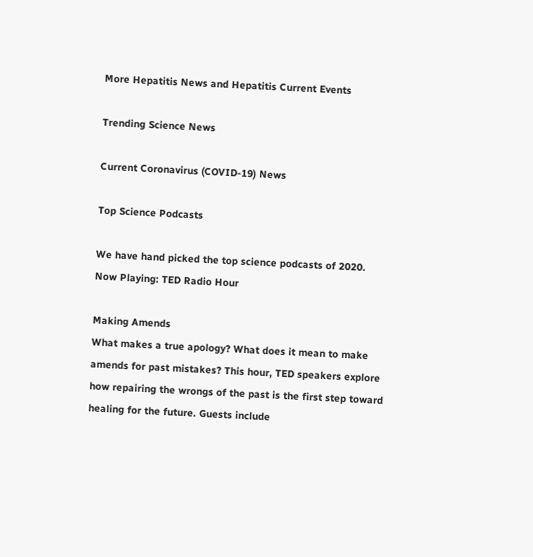More Hepatitis News and Hepatitis Current Events

Trending Science News

Current Coronavirus (COVID-19) News

Top Science Podcasts

We have hand picked the top science podcasts of 2020.
Now Playing: TED Radio Hour

Making Amends
What makes a true apology? What does it mean to make amends for past mistakes? This hour, TED speakers explore how repairing the wrongs of the past is the first step toward healing for the future. Guests include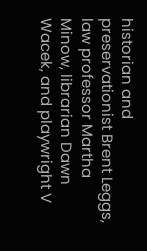historian and preservationist Brent Leggs, law professor Martha Minow, librarian Dawn Wacek, and playwright V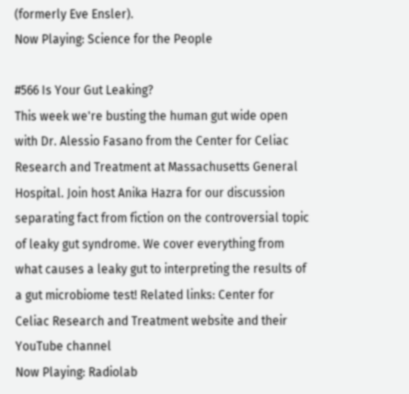(formerly Eve Ensler).
Now Playing: Science for the People

#566 Is Your Gut Leaking?
This week we're busting the human gut wide open with Dr. Alessio Fasano from the Center for Celiac Research and Treatment at Massachusetts General Hospital. Join host Anika Hazra for our discussion separating fact from fiction on the controversial topic of leaky gut syndrome. We cover everything from what causes a leaky gut to interpreting the results of a gut microbiome test! Related links: Center for Celiac Research and Treatment website and their YouTube channel
Now Playing: Radiolab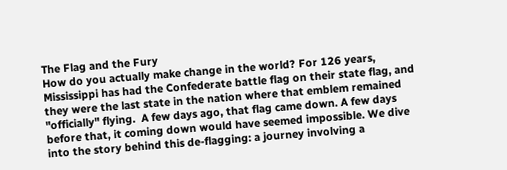The Flag and the Fury
How do you actually make change in the world? For 126 years, Mississippi has had the Confederate battle flag on their state flag, and they were the last state in the nation where that emblem remained "officially" flying.  A few days ago, that flag came down. A few days before that, it coming down would have seemed impossible. We dive into the story behind this de-flagging: a journey involving a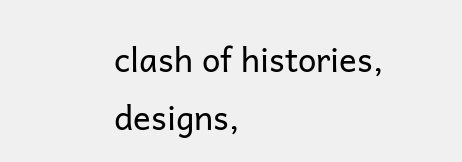clash of histories, designs,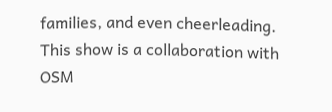families, and even cheerleading. This show is a collaboration with OSM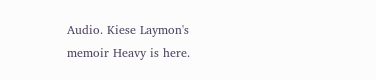Audio. Kiese Laymon's memoir Heavy is here.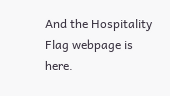And the Hospitality Flag webpage is here.